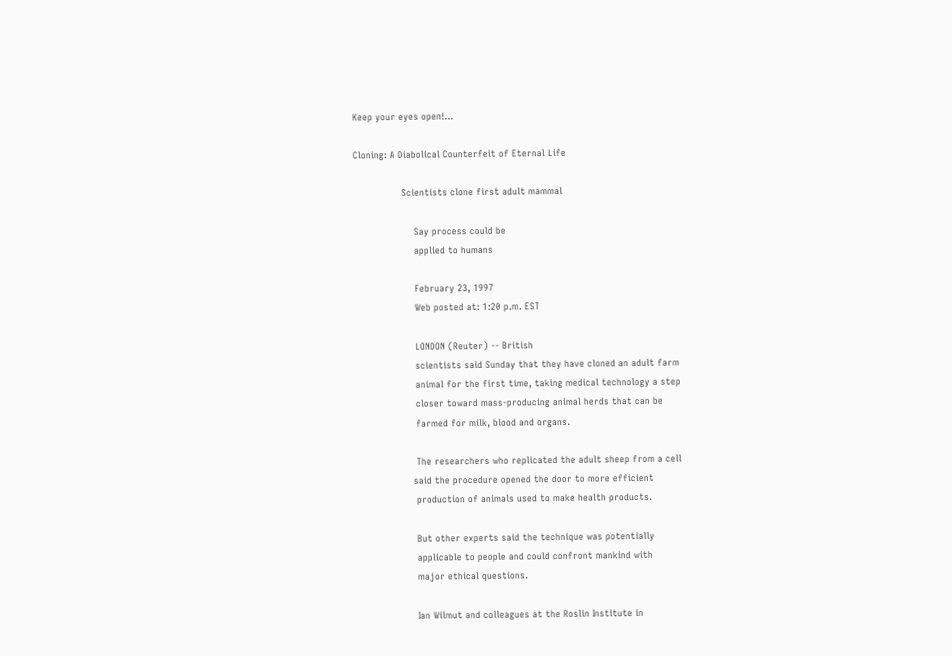Keep your eyes open!...

Cloning: A Diabolical Counterfeit of Eternal Life

                Scientists clone first adult mammal

                    Say process could be
                    applied to humans

                    February 23, 1997
                    Web posted at: 1:20 p.m. EST

                    LONDON (Reuter) -- British
                    scientists said Sunday that they have cloned an adult farm
                    animal for the first time, taking medical technology a step
                    closer toward mass-producing animal herds that can be
                    farmed for milk, blood and organs.

                    The researchers who replicated the adult sheep from a cell
                   said the procedure opened the door to more efficient
                    production of animals used to make health products.

                    But other experts said the technique was potentially
                    applicable to people and could confront mankind with
                    major ethical questions.

                    Ian Wilmut and colleagues at the Roslin Institute in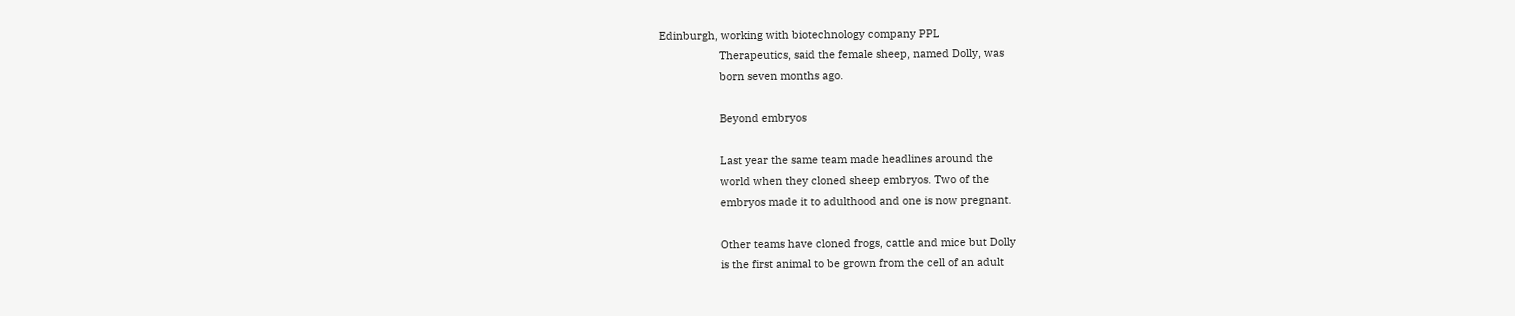Edinburgh, working with biotechnology company PPL
                    Therapeutics, said the female sheep, named Dolly, was
                    born seven months ago.

                    Beyond embryos

                    Last year the same team made headlines around the
                    world when they cloned sheep embryos. Two of the
                    embryos made it to adulthood and one is now pregnant.

                    Other teams have cloned frogs, cattle and mice but Dolly
                    is the first animal to be grown from the cell of an adult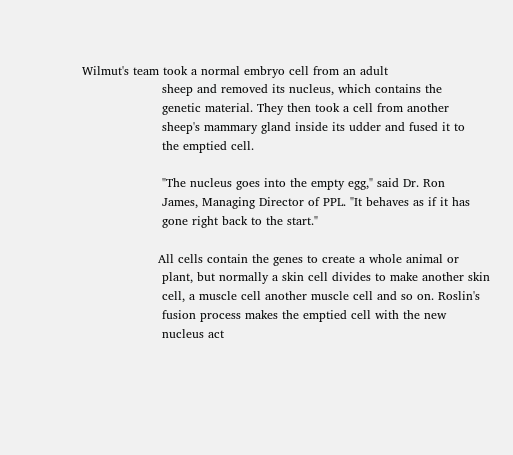Wilmut's team took a normal embryo cell from an adult
                    sheep and removed its nucleus, which contains the
                    genetic material. They then took a cell from another
                    sheep's mammary gland inside its udder and fused it to
                    the emptied cell.

                    "The nucleus goes into the empty egg," said Dr. Ron
                    James, Managing Director of PPL. "It behaves as if it has
                    gone right back to the start."

                   All cells contain the genes to create a whole animal or
                    plant, but normally a skin cell divides to make another skin
                    cell, a muscle cell another muscle cell and so on. Roslin's
                    fusion process makes the emptied cell with the new
                    nucleus act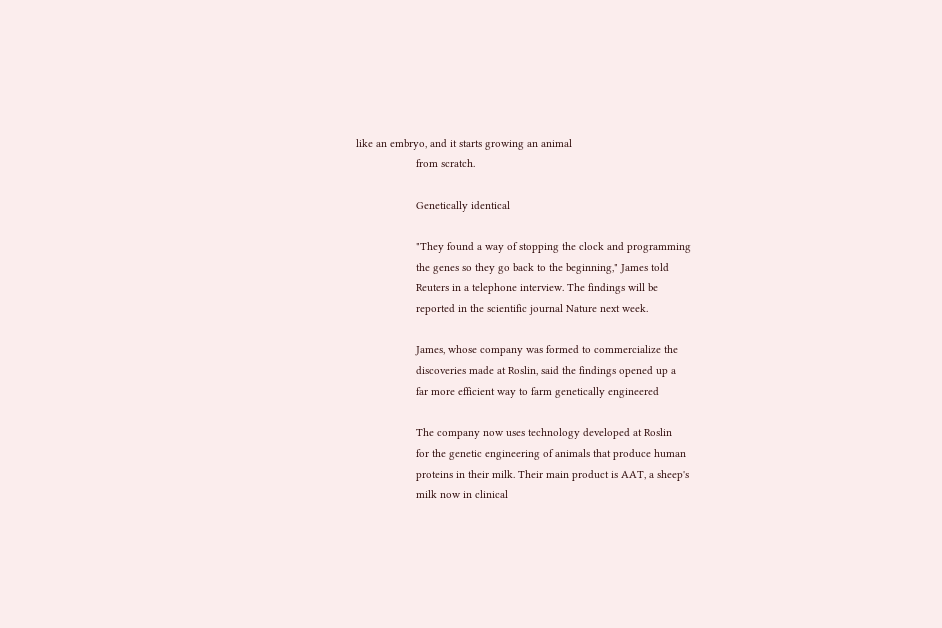like an embryo, and it starts growing an animal
                    from scratch.

                    Genetically identical

                    "They found a way of stopping the clock and programming
                    the genes so they go back to the beginning," James told
                    Reuters in a telephone interview. The findings will be
                    reported in the scientific journal Nature next week.

                    James, whose company was formed to commercialize the
                    discoveries made at Roslin, said the findings opened up a
                    far more efficient way to farm genetically engineered

                    The company now uses technology developed at Roslin
                    for the genetic engineering of animals that produce human
                    proteins in their milk. Their main product is AAT, a sheep's
                    milk now in clinical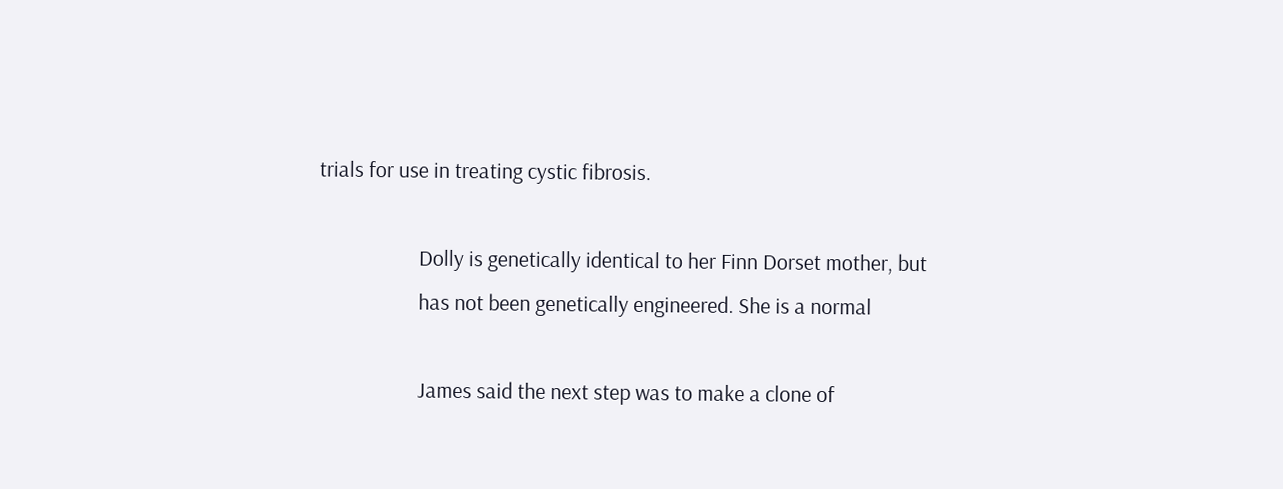trials for use in treating cystic fibrosis.

                    Dolly is genetically identical to her Finn Dorset mother, but
                    has not been genetically engineered. She is a normal

                    James said the next step was to make a clone of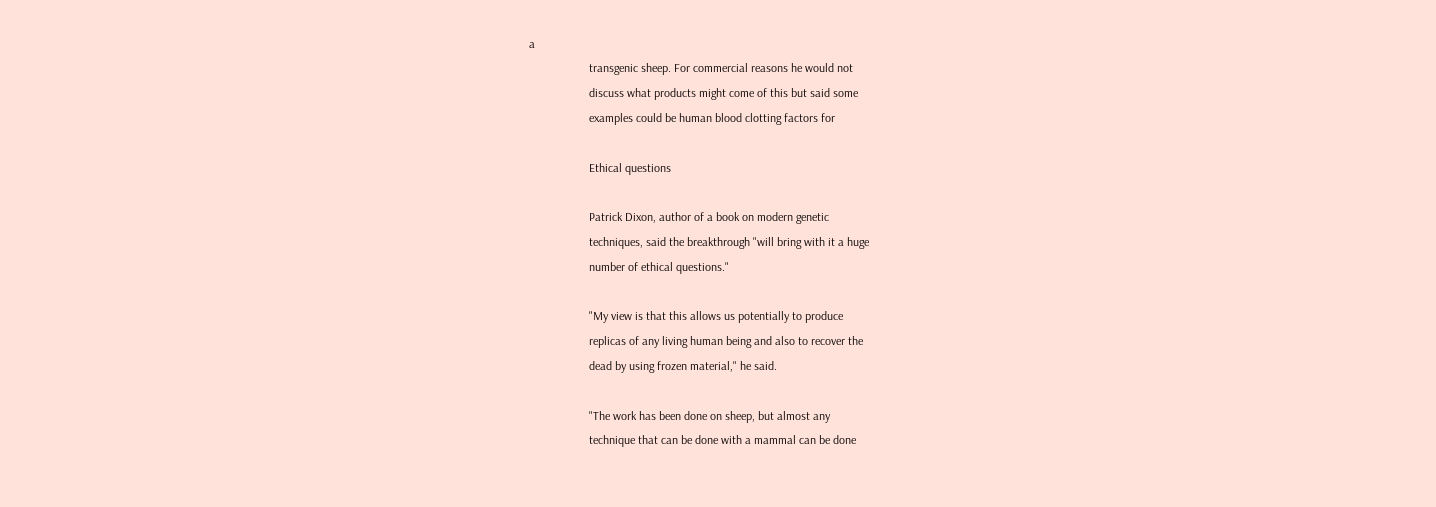a
                    transgenic sheep. For commercial reasons he would not
                    discuss what products might come of this but said some
                    examples could be human blood clotting factors for

                    Ethical questions

                    Patrick Dixon, author of a book on modern genetic
                    techniques, said the breakthrough "will bring with it a huge
                    number of ethical questions."

                    "My view is that this allows us potentially to produce
                    replicas of any living human being and also to recover the
                    dead by using frozen material," he said.

                    "The work has been done on sheep, but almost any
                    technique that can be done with a mammal can be done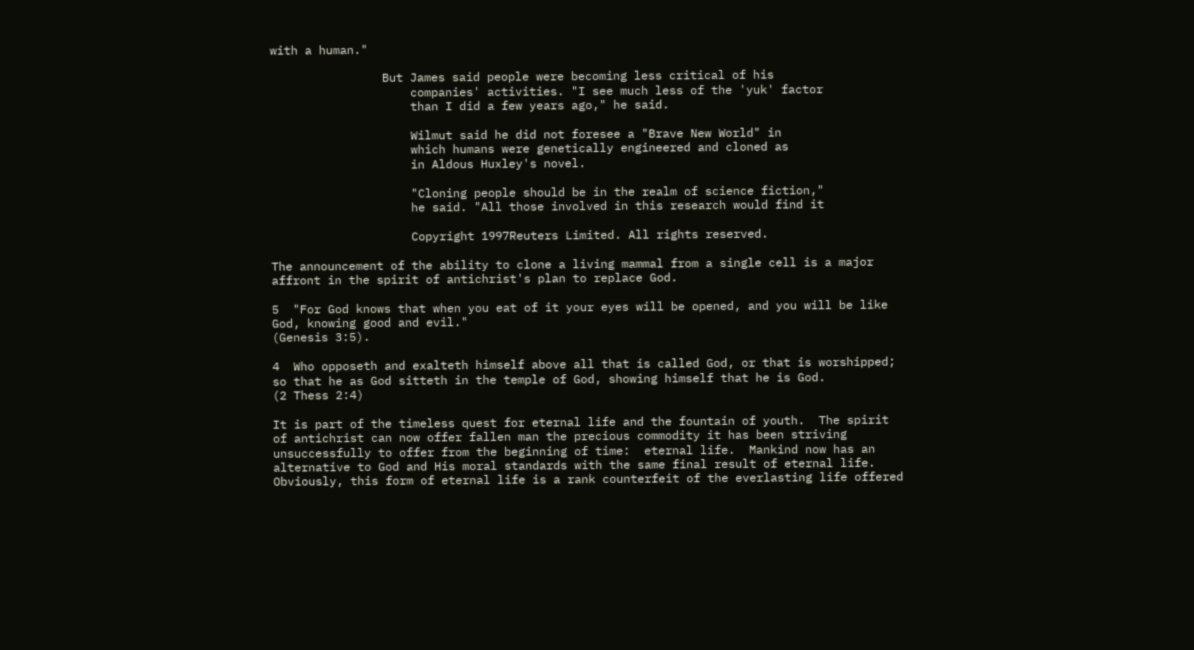with a human."

                But James said people were becoming less critical of his
                    companies' activities. "I see much less of the 'yuk' factor
                    than I did a few years ago," he said.

                    Wilmut said he did not foresee a "Brave New World" in
                    which humans were genetically engineered and cloned as
                    in Aldous Huxley's novel.

                    "Cloning people should be in the realm of science fiction,"
                    he said. "All those involved in this research would find it

                    Copyright 1997Reuters Limited. All rights reserved.

The announcement of the ability to clone a living mammal from a single cell is a major affront in the spirit of antichrist's plan to replace God.

5  "For God knows that when you eat of it your eyes will be opened, and you will be like God, knowing good and evil."
(Genesis 3:5).

4  Who opposeth and exalteth himself above all that is called God, or that is worshipped; so that he as God sitteth in the temple of God, showing himself that he is God.
(2 Thess 2:4)

It is part of the timeless quest for eternal life and the fountain of youth.  The spirit of antichrist can now offer fallen man the precious commodity it has been striving unsuccessfully to offer from the beginning of time:  eternal life.  Mankind now has an alternative to God and His moral standards with the same final result of eternal life.  Obviously, this form of eternal life is a rank counterfeit of the everlasting life offered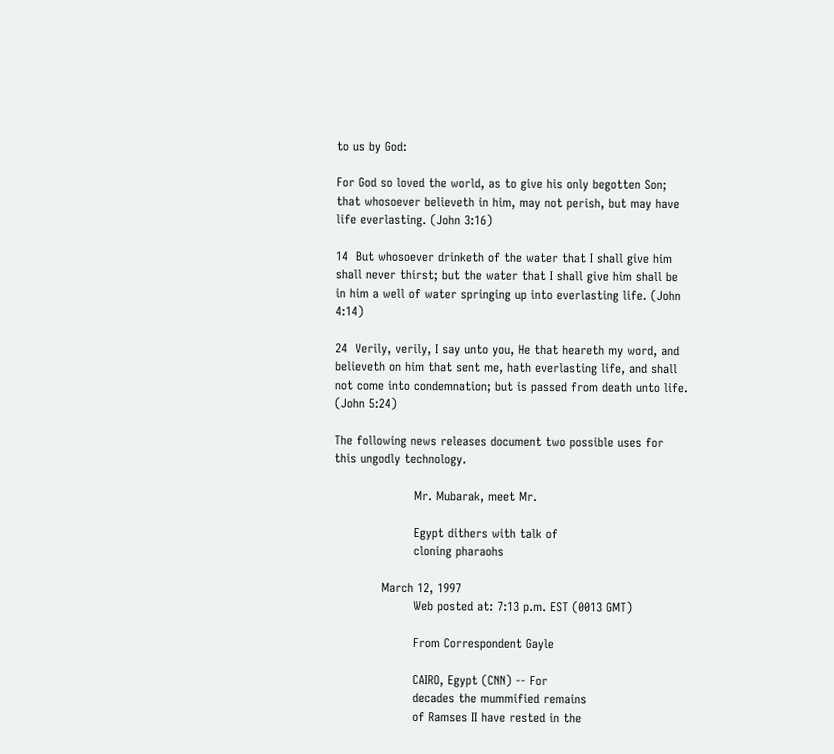to us by God:

For God so loved the world, as to give his only begotten Son; that whosoever believeth in him, may not perish, but may have life everlasting. (John 3:16)

14  But whosoever drinketh of the water that I shall give him shall never thirst; but the water that I shall give him shall be in him a well of water springing up into everlasting life. (John 4:14)

24  Verily, verily, I say unto you, He that heareth my word, and believeth on him that sent me, hath everlasting life, and shall not come into condemnation; but is passed from death unto life. (John 5:24)

The following news releases document two possible uses for this ungodly technology.

                    Mr. Mubarak, meet Mr.

                    Egypt dithers with talk of
                    cloning pharaohs

            March 12, 1997
                    Web posted at: 7:13 p.m. EST (0013 GMT)

                    From Correspondent Gayle

                    CAIRO, Egypt (CNN) -- For
                    decades the mummified remains
                    of Ramses II have rested in the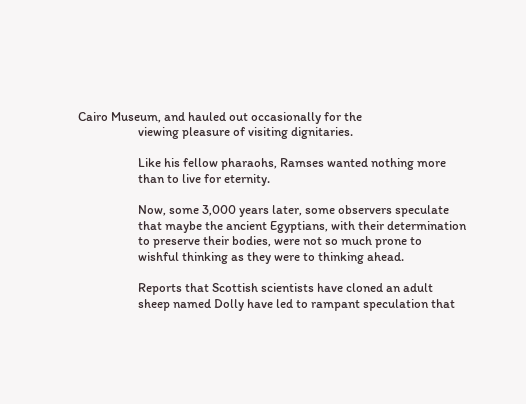Cairo Museum, and hauled out occasionally for the
                    viewing pleasure of visiting dignitaries.

                    Like his fellow pharaohs, Ramses wanted nothing more
                    than to live for eternity.

                    Now, some 3,000 years later, some observers speculate
                    that maybe the ancient Egyptians, with their determination
                    to preserve their bodies, were not so much prone to
                    wishful thinking as they were to thinking ahead.

                    Reports that Scottish scientists have cloned an adult
                    sheep named Dolly have led to rampant speculation that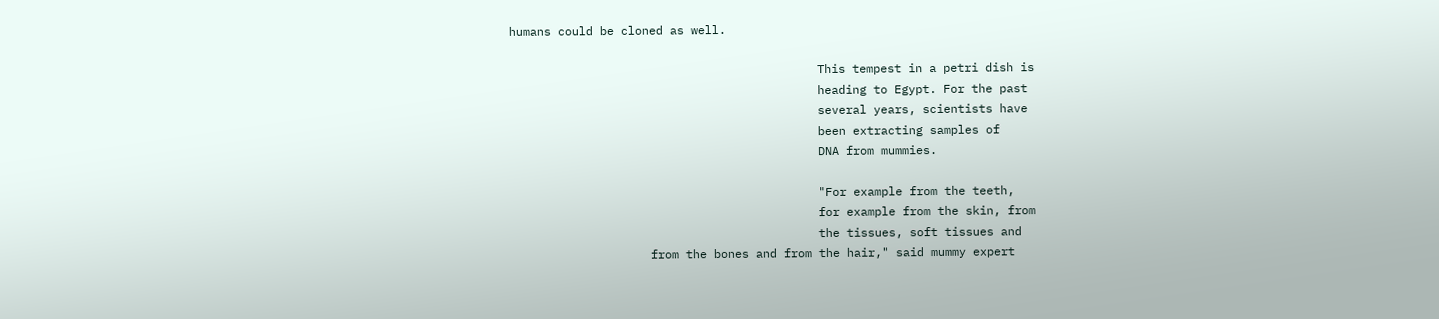humans could be cloned as well.

                                            This tempest in a petri dish is
                                            heading to Egypt. For the past
                                            several years, scientists have
                                            been extracting samples of
                                            DNA from mummies.

                                            "For example from the teeth,
                                            for example from the skin, from
                                            the tissues, soft tissues and
                    from the bones and from the hair," said mummy expert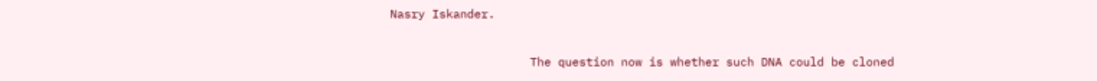Nasry Iskander.

                    The question now is whether such DNA could be cloned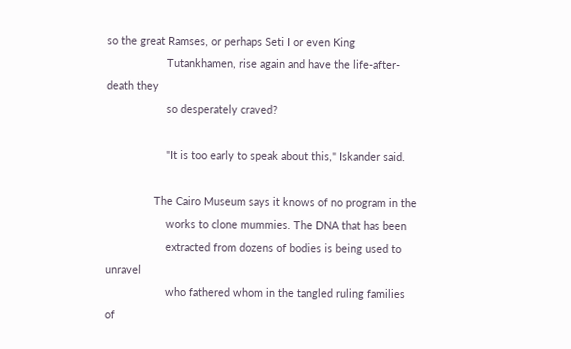so the great Ramses, or perhaps Seti I or even King
                    Tutankhamen, rise again and have the life-after-death they
                    so desperately craved?

                    "It is too early to speak about this," Iskander said.

                The Cairo Museum says it knows of no program in the
                    works to clone mummies. The DNA that has been
                    extracted from dozens of bodies is being used to unravel
                    who fathered whom in the tangled ruling families of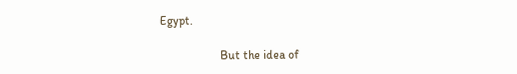Egypt.

                    But the idea of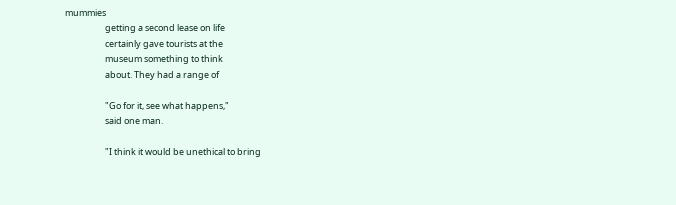mummies
                    getting a second lease on life
                    certainly gave tourists at the
                    museum something to think
                    about. They had a range of

                    "Go for it, see what happens,"
                    said one man.

                    "I think it would be unethical to bring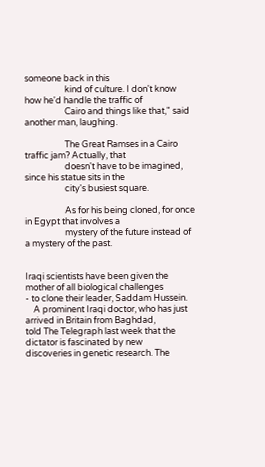someone back in this
                    kind of culture. I don't know how he'd handle the traffic of
                    Cairo and things like that," said another man, laughing.

                    The Great Ramses in a Cairo traffic jam? Actually, that
                    doesn't have to be imagined, since his statue sits in the
                    city's busiest square.

                    As for his being cloned, for once in Egypt that involves a
                    mystery of the future instead of a mystery of the past.


Iraqi scientists have been given the mother of all biological challenges
- to clone their leader, Saddam Hussein.
    A prominent Iraqi doctor, who has just arrived in Britain from Baghdad,
told The Telegraph last week that the dictator is fascinated by new
discoveries in genetic research. The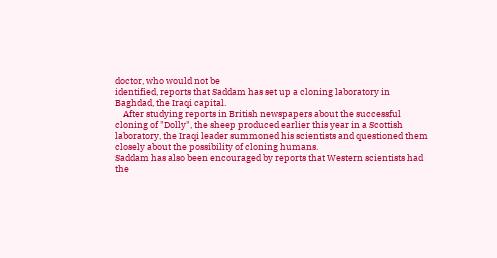doctor, who would not be
identified, reports that Saddam has set up a cloning laboratory in
Baghdad, the Iraqi capital.
    After studying reports in British newspapers about the successful
cloning of "Dolly", the sheep produced earlier this year in a Scottish
laboratory, the Iraqi leader summoned his scientists and questioned them
closely about the possibility of cloning humans.
Saddam has also been encouraged by reports that Western scientists had
the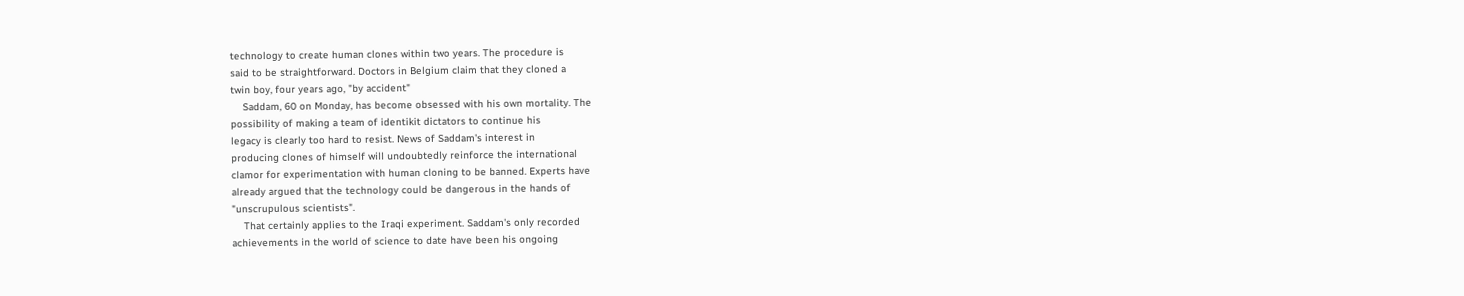technology to create human clones within two years. The procedure is
said to be straightforward. Doctors in Belgium claim that they cloned a
twin boy, four years ago, "by accident"
    Saddam, 60 on Monday, has become obsessed with his own mortality. The
possibility of making a team of identikit dictators to continue his
legacy is clearly too hard to resist. News of Saddam's interest in
producing clones of himself will undoubtedly reinforce the international
clamor for experimentation with human cloning to be banned. Experts have
already argued that the technology could be dangerous in the hands of
"unscrupulous scientists".
    That certainly applies to the Iraqi experiment. Saddam's only recorded
achievements in the world of science to date have been his ongoing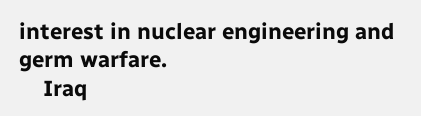interest in nuclear engineering and germ warfare.
    Iraq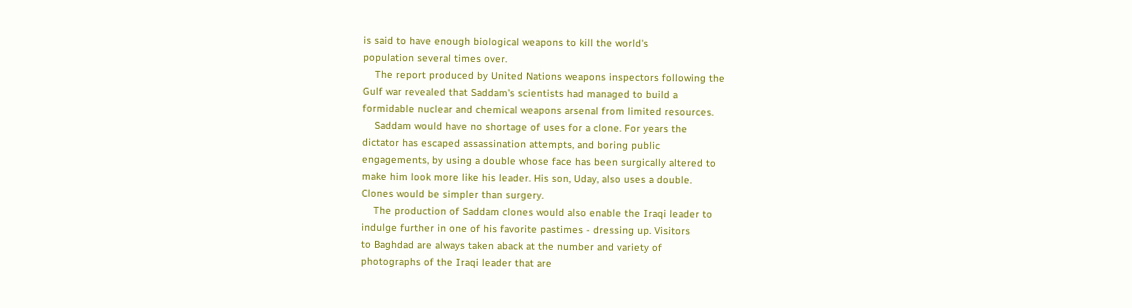is said to have enough biological weapons to kill the world's
population several times over.
    The report produced by United Nations weapons inspectors following the
Gulf war revealed that Saddam's scientists had managed to build a
formidable nuclear and chemical weapons arsenal from limited resources.
    Saddam would have no shortage of uses for a clone. For years the
dictator has escaped assassination attempts, and boring public
engagements, by using a double whose face has been surgically altered to
make him look more like his leader. His son, Uday, also uses a double.
Clones would be simpler than surgery.
    The production of Saddam clones would also enable the Iraqi leader to
indulge further in one of his favorite pastimes - dressing up. Visitors
to Baghdad are always taken aback at the number and variety of
photographs of the Iraqi leader that are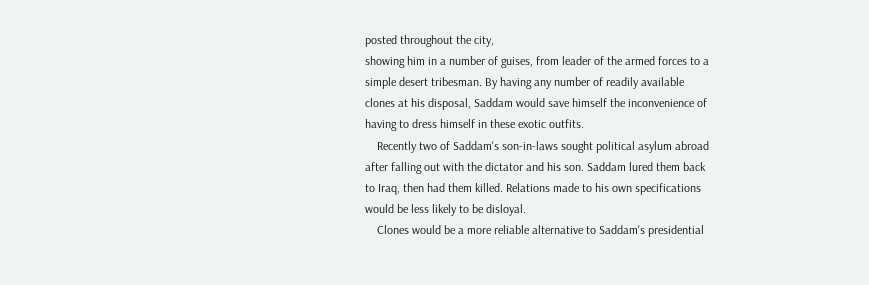posted throughout the city,
showing him in a number of guises, from leader of the armed forces to a
simple desert tribesman. By having any number of readily available
clones at his disposal, Saddam would save himself the inconvenience of
having to dress himself in these exotic outfits.
    Recently two of Saddam's son-in-laws sought political asylum abroad
after falling out with the dictator and his son. Saddam lured them back
to Iraq, then had them killed. Relations made to his own specifications
would be less likely to be disloyal.
    Clones would be a more reliable alternative to Saddam's presidential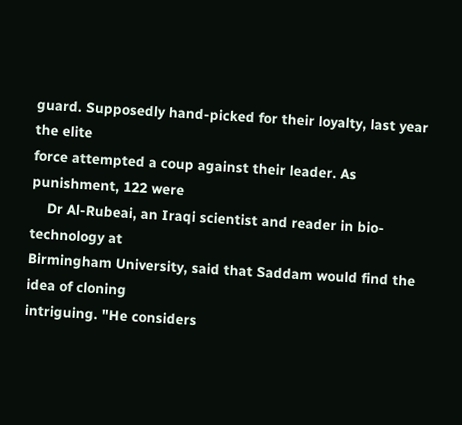guard. Supposedly hand-picked for their loyalty, last year the elite
force attempted a coup against their leader. As punishment, 122 were
    Dr Al-Rubeai, an Iraqi scientist and reader in bio-technology at
Birmingham University, said that Saddam would find the idea of cloning
intriguing. "He considers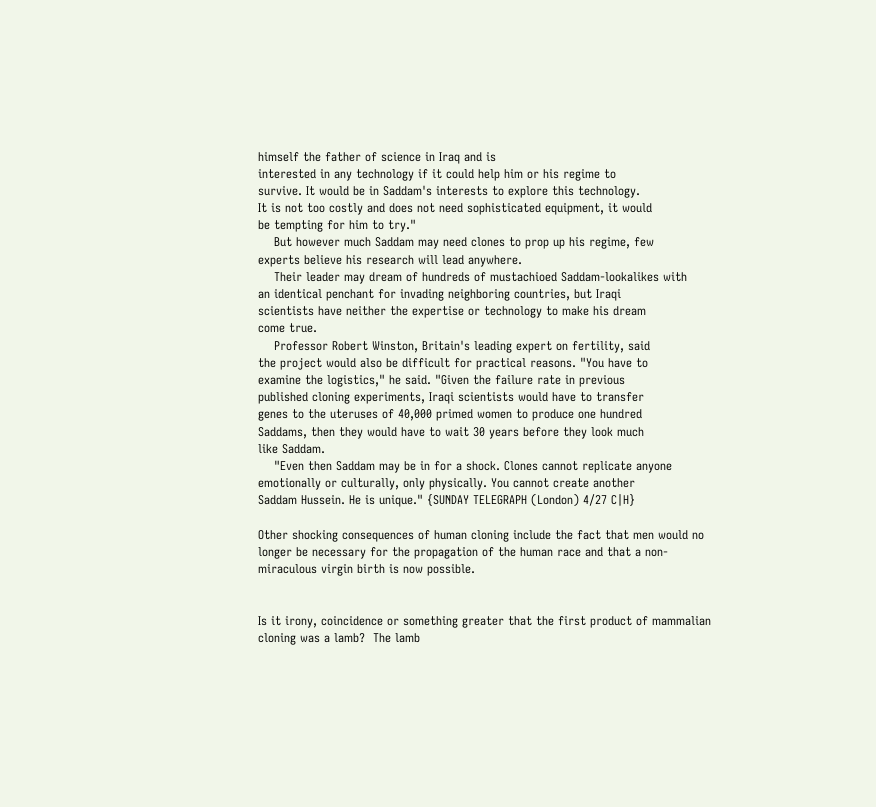himself the father of science in Iraq and is
interested in any technology if it could help him or his regime to
survive. It would be in Saddam's interests to explore this technology.
It is not too costly and does not need sophisticated equipment, it would
be tempting for him to try."
    But however much Saddam may need clones to prop up his regime, few
experts believe his research will lead anywhere.
    Their leader may dream of hundreds of mustachioed Saddam-lookalikes with
an identical penchant for invading neighboring countries, but Iraqi
scientists have neither the expertise or technology to make his dream
come true.
    Professor Robert Winston, Britain's leading expert on fertility, said
the project would also be difficult for practical reasons. "You have to
examine the logistics," he said. "Given the failure rate in previous
published cloning experiments, Iraqi scientists would have to transfer
genes to the uteruses of 40,000 primed women to produce one hundred
Saddams, then they would have to wait 30 years before they look much
like Saddam.
    "Even then Saddam may be in for a shock. Clones cannot replicate anyone
emotionally or culturally, only physically. You cannot create another
Saddam Hussein. He is unique." {SUNDAY TELEGRAPH (London) 4/27 C|H}

Other shocking consequences of human cloning include the fact that men would no longer be necessary for the propagation of the human race and that a non-miraculous virgin birth is now possible.


Is it irony, coincidence or something greater that the first product of mammalian cloning was a lamb?  The lamb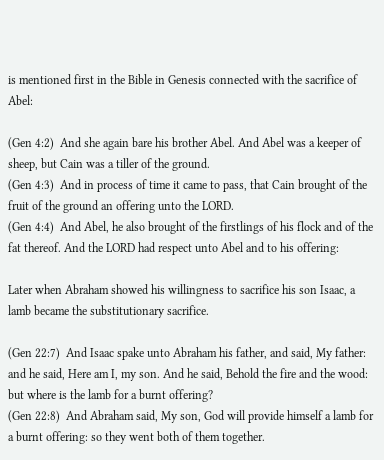is mentioned first in the Bible in Genesis connected with the sacrifice of Abel:

(Gen 4:2)  And she again bare his brother Abel. And Abel was a keeper of sheep, but Cain was a tiller of the ground.
(Gen 4:3)  And in process of time it came to pass, that Cain brought of the fruit of the ground an offering unto the LORD.
(Gen 4:4)  And Abel, he also brought of the firstlings of his flock and of the fat thereof. And the LORD had respect unto Abel and to his offering:

Later when Abraham showed his willingness to sacrifice his son Isaac, a lamb became the substitutionary sacrifice.

(Gen 22:7)  And Isaac spake unto Abraham his father, and said, My father: and he said, Here am I, my son. And he said, Behold the fire and the wood: but where is the lamb for a burnt offering?
(Gen 22:8)  And Abraham said, My son, God will provide himself a lamb for a burnt offering: so they went both of them together.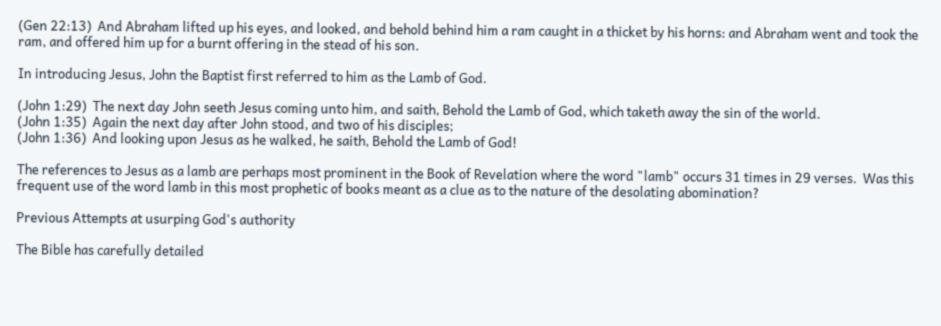(Gen 22:13)  And Abraham lifted up his eyes, and looked, and behold behind him a ram caught in a thicket by his horns: and Abraham went and took the ram, and offered him up for a burnt offering in the stead of his son.

In introducing Jesus, John the Baptist first referred to him as the Lamb of God.

(John 1:29)  The next day John seeth Jesus coming unto him, and saith, Behold the Lamb of God, which taketh away the sin of the world.
(John 1:35)  Again the next day after John stood, and two of his disciples;
(John 1:36)  And looking upon Jesus as he walked, he saith, Behold the Lamb of God!

The references to Jesus as a lamb are perhaps most prominent in the Book of Revelation where the word "lamb" occurs 31 times in 29 verses.  Was this frequent use of the word lamb in this most prophetic of books meant as a clue as to the nature of the desolating abomination?

Previous Attempts at usurping God's authority

The Bible has carefully detailed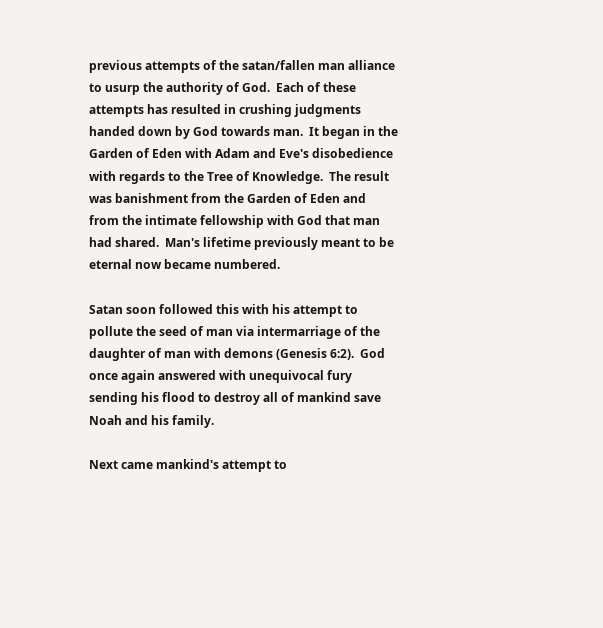previous attempts of the satan/fallen man alliance to usurp the authority of God.  Each of these attempts has resulted in crushing judgments handed down by God towards man.  It began in the Garden of Eden with Adam and Eve's disobedience with regards to the Tree of Knowledge.  The result was banishment from the Garden of Eden and from the intimate fellowship with God that man had shared.  Man's lifetime previously meant to be eternal now became numbered.

Satan soon followed this with his attempt to pollute the seed of man via intermarriage of the daughter of man with demons (Genesis 6:2).  God once again answered with unequivocal fury sending his flood to destroy all of mankind save Noah and his family.

Next came mankind's attempt to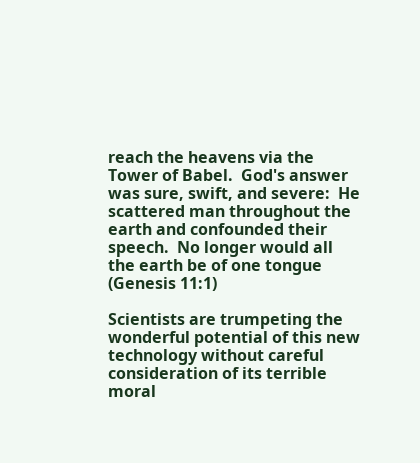reach the heavens via the Tower of Babel.  God's answer was sure, swift, and severe:  He scattered man throughout the earth and confounded their speech.  No longer would all the earth be of one tongue (Genesis 11:1)

Scientists are trumpeting the wonderful potential of this new technology without careful consideration of its terrible moral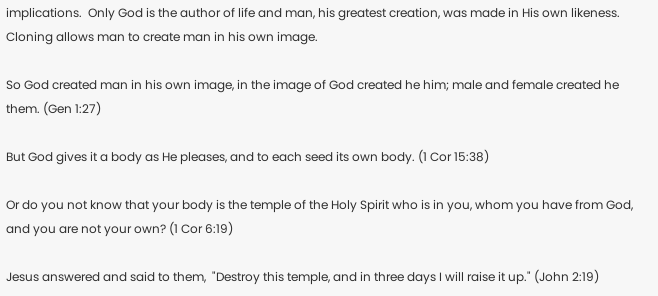implications.  Only God is the author of life and man, his greatest creation, was made in His own likeness.  Cloning allows man to create man in his own image.

So God created man in his own image, in the image of God created he him; male and female created he them. (Gen 1:27)

But God gives it a body as He pleases, and to each seed its own body. (1 Cor 15:38)

Or do you not know that your body is the temple of the Holy Spirit who is in you, whom you have from God, and you are not your own? (1 Cor 6:19)

Jesus answered and said to them,  "Destroy this temple, and in three days I will raise it up." (John 2:19)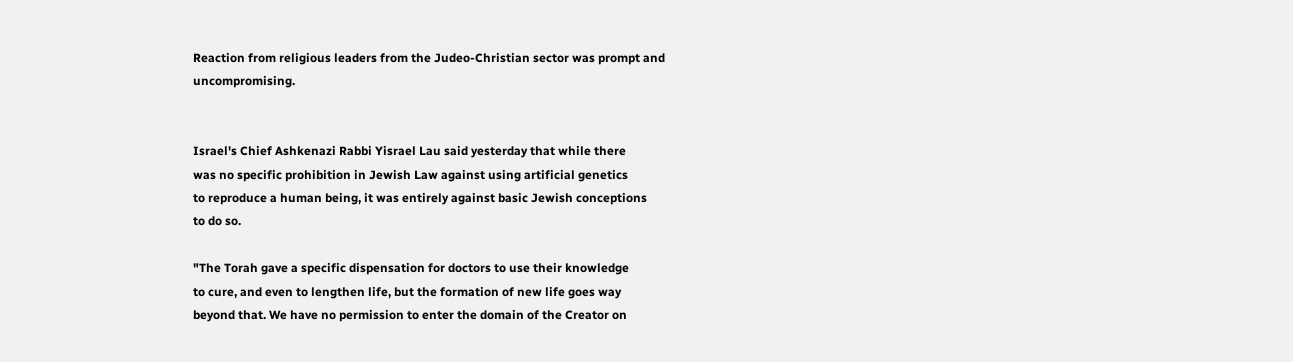Reaction from religious leaders from the Judeo-Christian sector was prompt and uncompromising.


Israel's Chief Ashkenazi Rabbi Yisrael Lau said yesterday that while there
was no specific prohibition in Jewish Law against using artificial genetics
to reproduce a human being, it was entirely against basic Jewish conceptions
to do so.

"The Torah gave a specific dispensation for doctors to use their knowledge
to cure, and even to lengthen life, but the formation of new life goes way
beyond that. We have no permission to enter the domain of the Creator on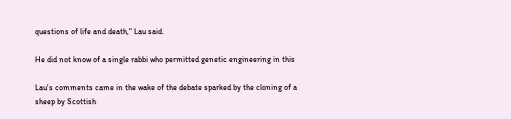questions of life and death," Lau said.

He did not know of a single rabbi who permitted genetic engineering in this

Lau's comments came in the wake of the debate sparked by the cloning of a
sheep by Scottish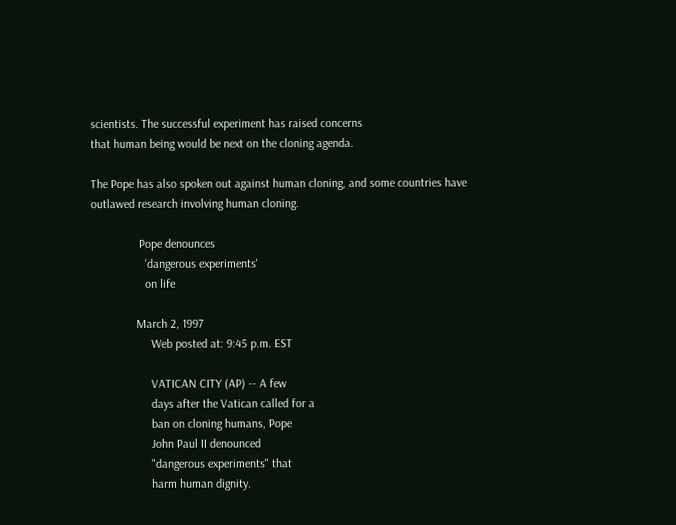scientists. The successful experiment has raised concerns
that human being would be next on the cloning agenda.

The Pope has also spoken out against human cloning, and some countries have
outlawed research involving human cloning.

                Pope denounces
                  'dangerous experiments'
                  on life

               March 2, 1997
                    Web posted at: 9:45 p.m. EST

                    VATICAN CITY (AP) -- A few
                    days after the Vatican called for a
                    ban on cloning humans, Pope
                    John Paul II denounced
                    "dangerous experiments" that
                    harm human dignity.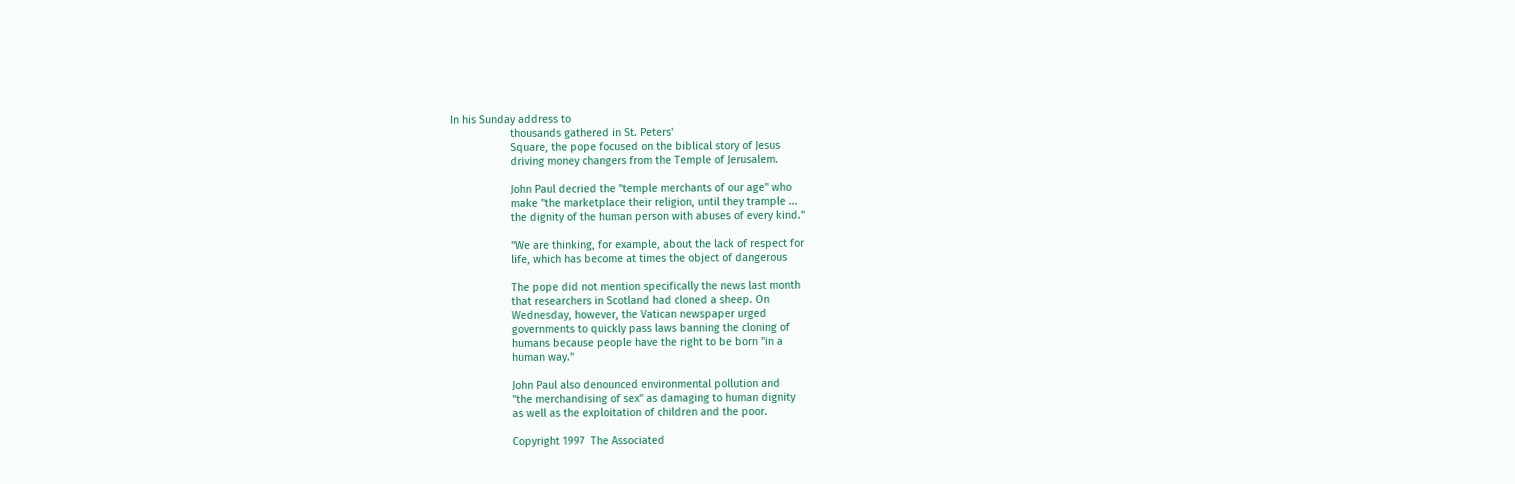In his Sunday address to
                    thousands gathered in St. Peters'
                    Square, the pope focused on the biblical story of Jesus
                    driving money changers from the Temple of Jerusalem.

                    John Paul decried the "temple merchants of our age" who
                    make "the marketplace their religion, until they trample ...
                    the dignity of the human person with abuses of every kind."

                    "We are thinking, for example, about the lack of respect for
                    life, which has become at times the object of dangerous

                    The pope did not mention specifically the news last month
                    that researchers in Scotland had cloned a sheep. On
                    Wednesday, however, the Vatican newspaper urged
                    governments to quickly pass laws banning the cloning of
                    humans because people have the right to be born "in a
                    human way."

                    John Paul also denounced environmental pollution and
                    "the merchandising of sex" as damaging to human dignity
                    as well as the exploitation of children and the poor.

                    Copyright 1997  The Associated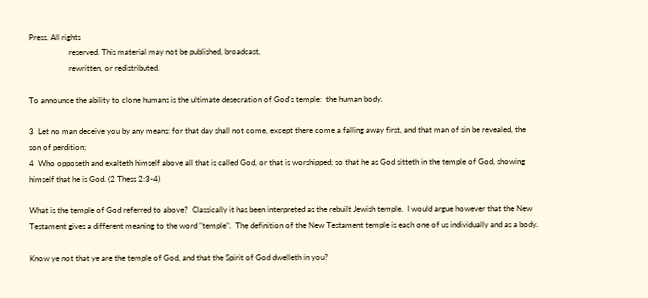Press. All rights
                    reserved. This material may not be published, broadcast,
                    rewritten, or redistributed.

To announce the ability to clone humans is the ultimate desecration of God's temple:  the human body.

3  Let no man deceive you by any means: for that day shall not come, except there come a falling away first, and that man of sin be revealed, the son of perdition;
4  Who opposeth and exalteth himself above all that is called God, or that is worshipped; so that he as God sitteth in the temple of God, showing himself that he is God. (2 Thess 2:3-4)

What is the temple of God referred to above?  Classically it has been interpreted as the rebuilt Jewish temple.  I would argue however that the New Testament gives a different meaning to the word "temple".  The definition of the New Testament temple is each one of us individually and as a body.

Know ye not that ye are the temple of God, and that the Spirit of God dwelleth in you?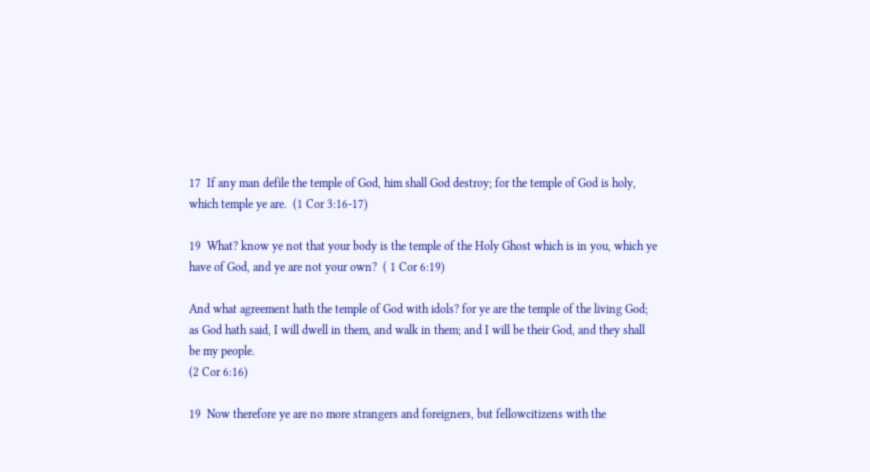17  If any man defile the temple of God, him shall God destroy; for the temple of God is holy, which temple ye are.  (1 Cor 3:16-17)

19  What? know ye not that your body is the temple of the Holy Ghost which is in you, which ye have of God, and ye are not your own?  ( 1 Cor 6:19)

And what agreement hath the temple of God with idols? for ye are the temple of the living God; as God hath said, I will dwell in them, and walk in them; and I will be their God, and they shall be my people.
(2 Cor 6:16)

19  Now therefore ye are no more strangers and foreigners, but fellowcitizens with the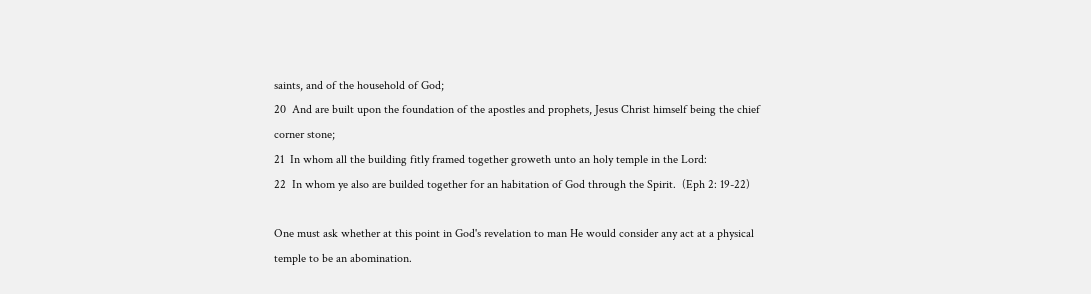saints, and of the household of God;
20  And are built upon the foundation of the apostles and prophets, Jesus Christ himself being the chief corner stone;
21  In whom all the building fitly framed together groweth unto an holy temple in the Lord:
22  In whom ye also are builded together for an habitation of God through the Spirit.  (Eph 2: 19-22)

One must ask whether at this point in God's revelation to man He would consider any act at a physical temple to be an abomination.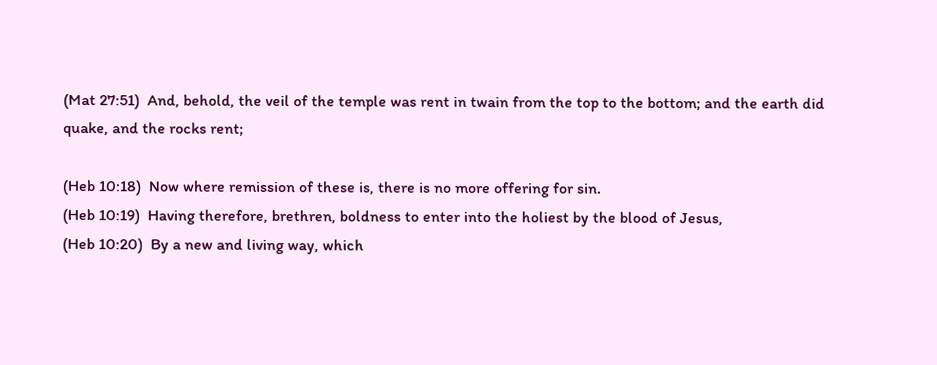(Mat 27:51)  And, behold, the veil of the temple was rent in twain from the top to the bottom; and the earth did quake, and the rocks rent;

(Heb 10:18)  Now where remission of these is, there is no more offering for sin.
(Heb 10:19)  Having therefore, brethren, boldness to enter into the holiest by the blood of Jesus,
(Heb 10:20)  By a new and living way, which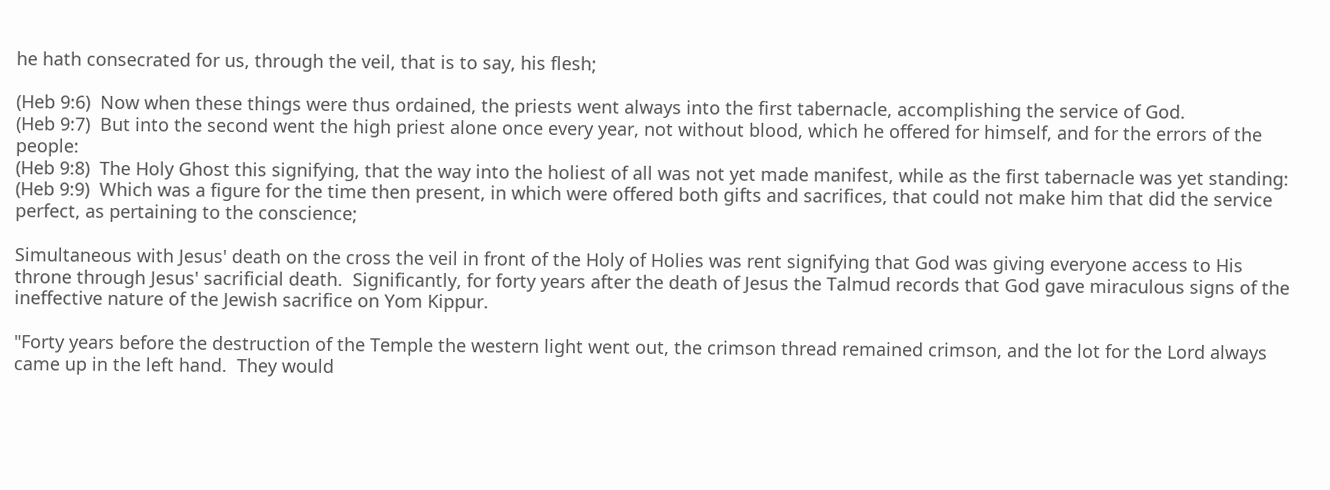he hath consecrated for us, through the veil, that is to say, his flesh;

(Heb 9:6)  Now when these things were thus ordained, the priests went always into the first tabernacle, accomplishing the service of God.
(Heb 9:7)  But into the second went the high priest alone once every year, not without blood, which he offered for himself, and for the errors of the people:
(Heb 9:8)  The Holy Ghost this signifying, that the way into the holiest of all was not yet made manifest, while as the first tabernacle was yet standing:
(Heb 9:9)  Which was a figure for the time then present, in which were offered both gifts and sacrifices, that could not make him that did the service perfect, as pertaining to the conscience;

Simultaneous with Jesus' death on the cross the veil in front of the Holy of Holies was rent signifying that God was giving everyone access to His throne through Jesus' sacrificial death.  Significantly, for forty years after the death of Jesus the Talmud records that God gave miraculous signs of the ineffective nature of the Jewish sacrifice on Yom Kippur.

"Forty years before the destruction of the Temple the western light went out, the crimson thread remained crimson, and the lot for the Lord always came up in the left hand.  They would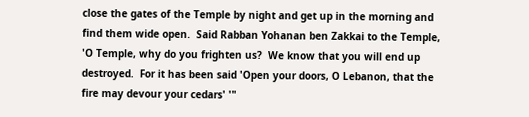close the gates of the Temple by night and get up in the morning and find them wide open.  Said Rabban Yohanan ben Zakkai to the Temple, 'O Temple, why do you frighten us?  We know that you will end up destroyed.  For it has been said 'Open your doors, O Lebanon, that the fire may devour your cedars' '"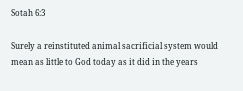Sotah 6:3

Surely a reinstituted animal sacrificial system would mean as little to God today as it did in the years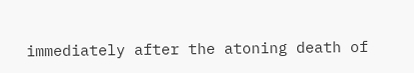immediately after the atoning death of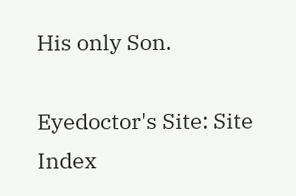His only Son.

Eyedoctor's Site: Site Index